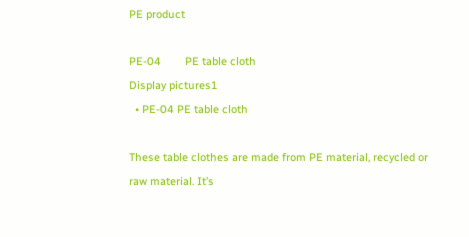PE product

PE-04        PE table cloth
Display pictures1
  • PE-04 PE table cloth

These table clothes are made from PE material, recycled or raw material. It’s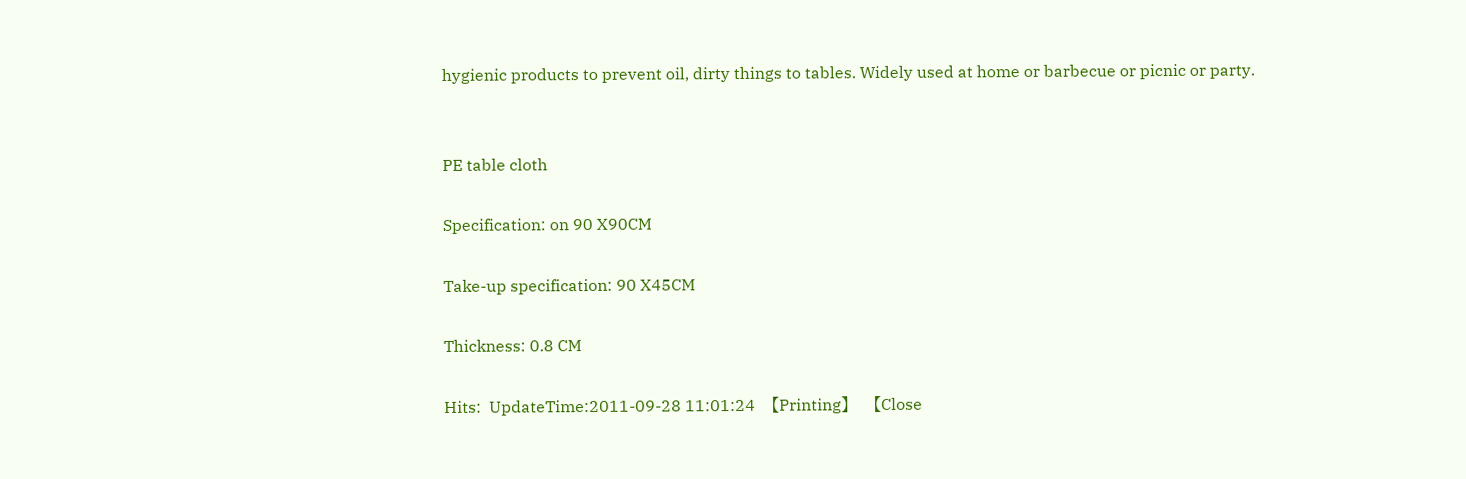hygienic products to prevent oil, dirty things to tables. Widely used at home or barbecue or picnic or party.


PE table cloth

Specification: on 90 X90CM

Take-up specification: 90 X45CM

Thickness: 0.8 CM

Hits:  UpdateTime:2011-09-28 11:01:24  【Printing】  【Close